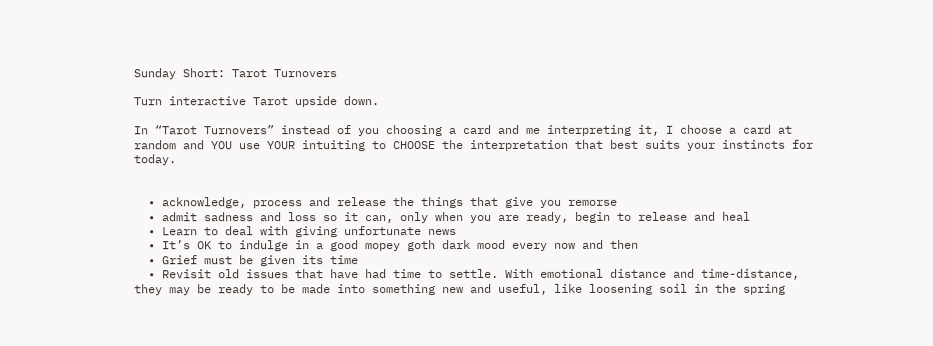Sunday Short: Tarot Turnovers

Turn interactive Tarot upside down.

In “Tarot Turnovers” instead of you choosing a card and me interpreting it, I choose a card at random and YOU use YOUR intuiting to CHOOSE the interpretation that best suits your instincts for today.


  • acknowledge, process and release the things that give you remorse
  • admit sadness and loss so it can, only when you are ready, begin to release and heal
  • Learn to deal with giving unfortunate news
  • It’s OK to indulge in a good mopey goth dark mood every now and then
  • Grief must be given its time
  • Revisit old issues that have had time to settle. With emotional distance and time-distance, they may be ready to be made into something new and useful, like loosening soil in the spring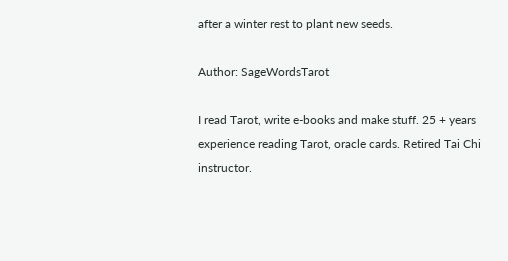after a winter rest to plant new seeds.

Author: SageWordsTarot

I read Tarot, write e-books and make stuff. 25 + years experience reading Tarot, oracle cards. Retired Tai Chi instructor.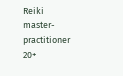Reiki master-practitioner 20+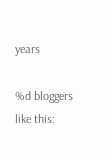years

%d bloggers like this: